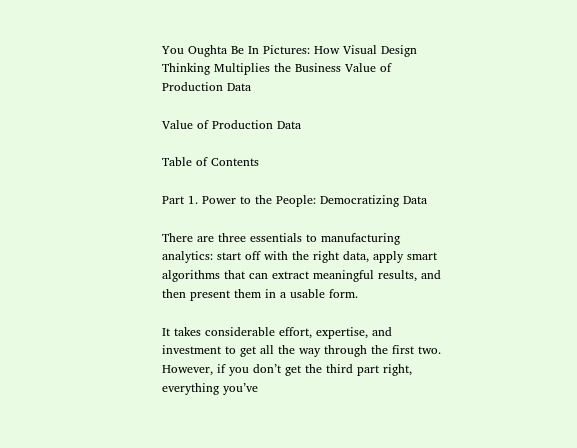You Oughta Be In Pictures: How Visual Design Thinking Multiplies the Business Value of Production Data

Value of Production Data

Table of Contents

Part 1. Power to the People: Democratizing Data

There are three essentials to manufacturing analytics: start off with the right data, apply smart algorithms that can extract meaningful results, and then present them in a usable form.

It takes considerable effort, expertise, and investment to get all the way through the first two. However, if you don’t get the third part right, everything you’ve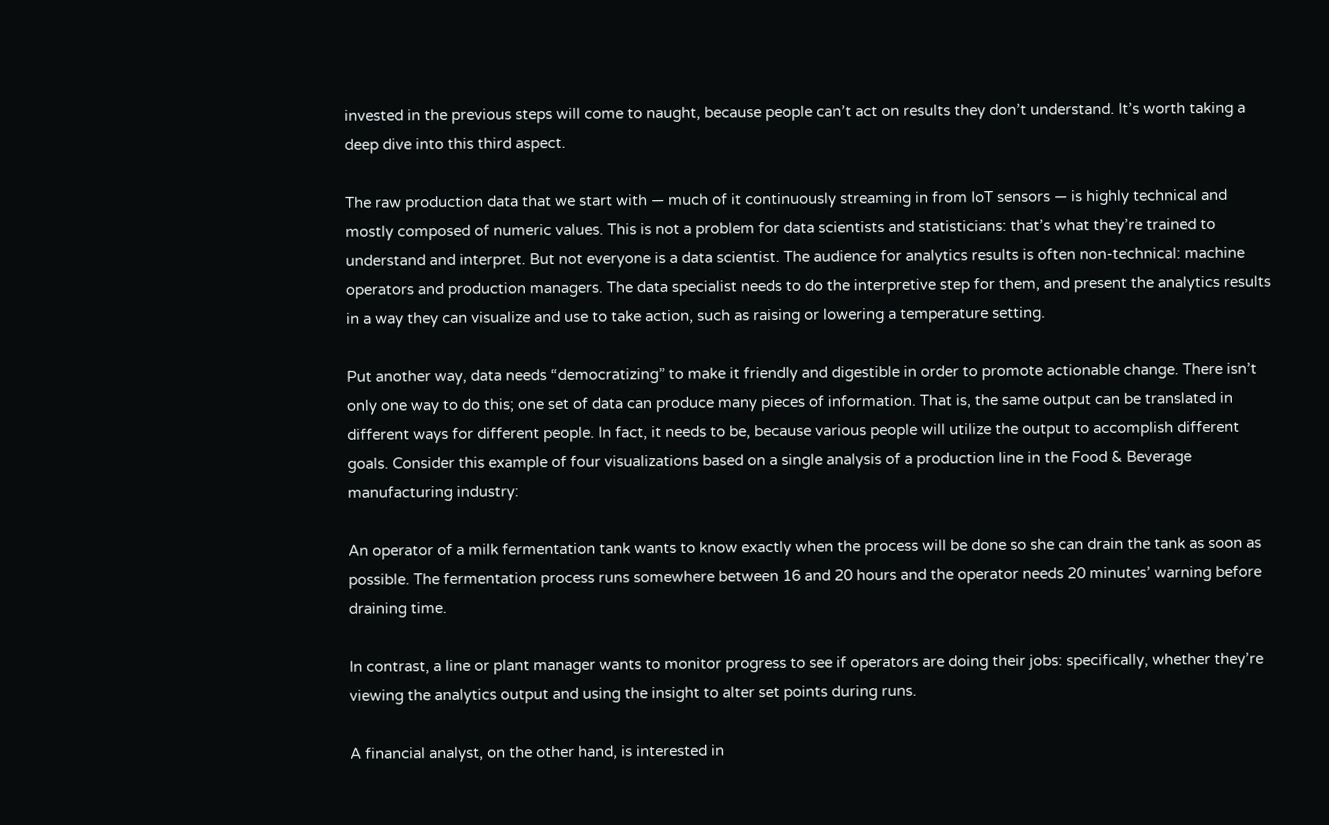invested in the previous steps will come to naught, because people can’t act on results they don’t understand. It’s worth taking a deep dive into this third aspect.

The raw production data that we start with — much of it continuously streaming in from IoT sensors — is highly technical and mostly composed of numeric values. This is not a problem for data scientists and statisticians: that’s what they’re trained to understand and interpret. But not everyone is a data scientist. The audience for analytics results is often non-technical: machine operators and production managers. The data specialist needs to do the interpretive step for them, and present the analytics results in a way they can visualize and use to take action, such as raising or lowering a temperature setting.

Put another way, data needs “democratizing” to make it friendly and digestible in order to promote actionable change. There isn’t only one way to do this; one set of data can produce many pieces of information. That is, the same output can be translated in different ways for different people. In fact, it needs to be, because various people will utilize the output to accomplish different goals. Consider this example of four visualizations based on a single analysis of a production line in the Food & Beverage manufacturing industry:

An operator of a milk fermentation tank wants to know exactly when the process will be done so she can drain the tank as soon as possible. The fermentation process runs somewhere between 16 and 20 hours and the operator needs 20 minutes’ warning before draining time.

In contrast, a line or plant manager wants to monitor progress to see if operators are doing their jobs: specifically, whether they’re viewing the analytics output and using the insight to alter set points during runs.

A financial analyst, on the other hand, is interested in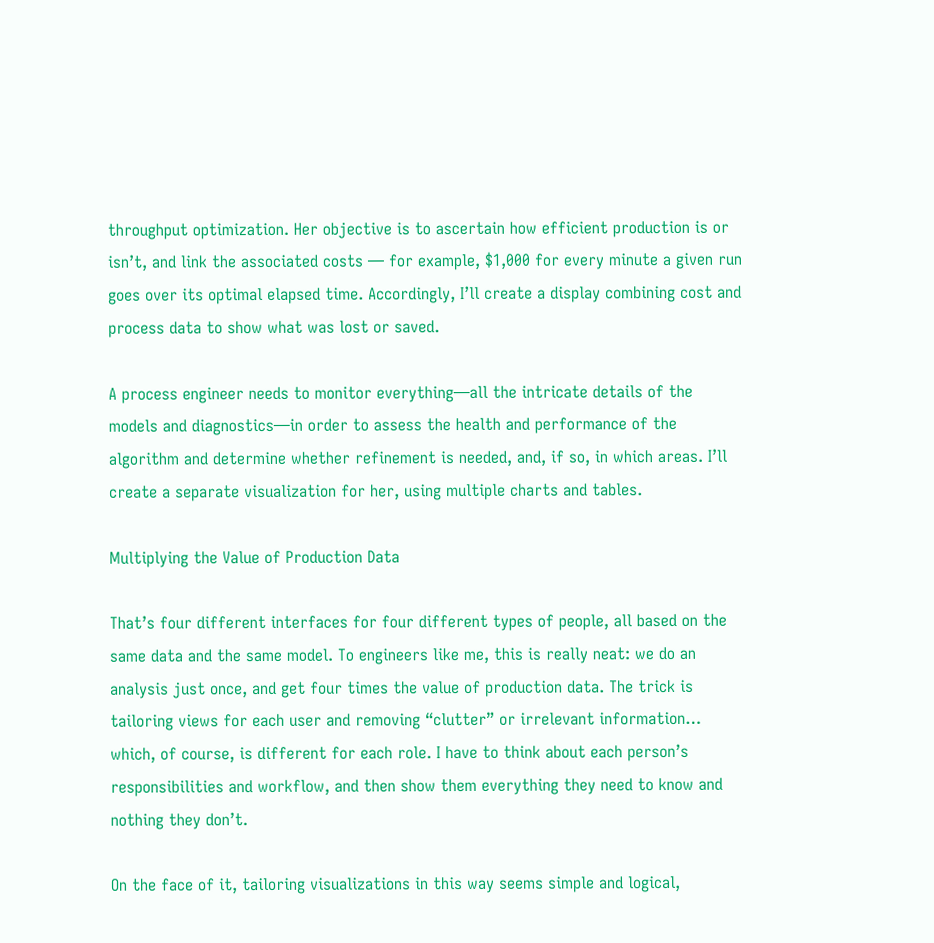throughput optimization. Her objective is to ascertain how efficient production is or isn’t, and link the associated costs — for example, $1,000 for every minute a given run goes over its optimal elapsed time. Accordingly, I’ll create a display combining cost and process data to show what was lost or saved.

A process engineer needs to monitor everything—all the intricate details of the models and diagnostics—in order to assess the health and performance of the algorithm and determine whether refinement is needed, and, if so, in which areas. I’ll create a separate visualization for her, using multiple charts and tables.

Multiplying the Value of Production Data

That’s four different interfaces for four different types of people, all based on the same data and the same model. To engineers like me, this is really neat: we do an analysis just once, and get four times the value of production data. The trick is tailoring views for each user and removing “clutter” or irrelevant information… which, of course, is different for each role. I have to think about each person’s responsibilities and workflow, and then show them everything they need to know and nothing they don’t.

On the face of it, tailoring visualizations in this way seems simple and logical,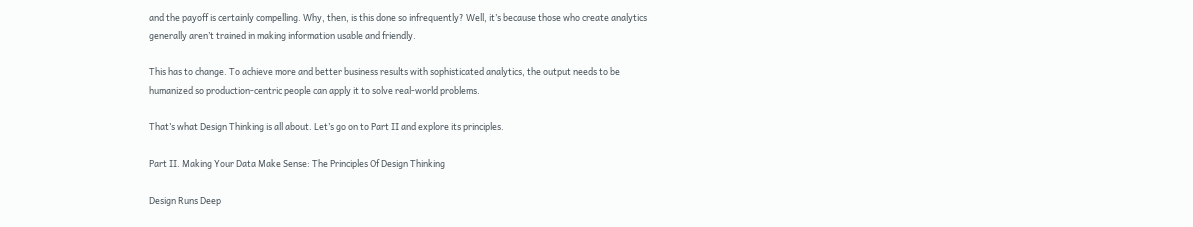and the payoff is certainly compelling. Why, then, is this done so infrequently? Well, it’s because those who create analytics generally aren’t trained in making information usable and friendly.

This has to change. To achieve more and better business results with sophisticated analytics, the output needs to be humanized so production-centric people can apply it to solve real-world problems.

That’s what Design Thinking is all about. Let’s go on to Part II and explore its principles.

Part II. Making Your Data Make Sense: The Principles Of Design Thinking

Design Runs Deep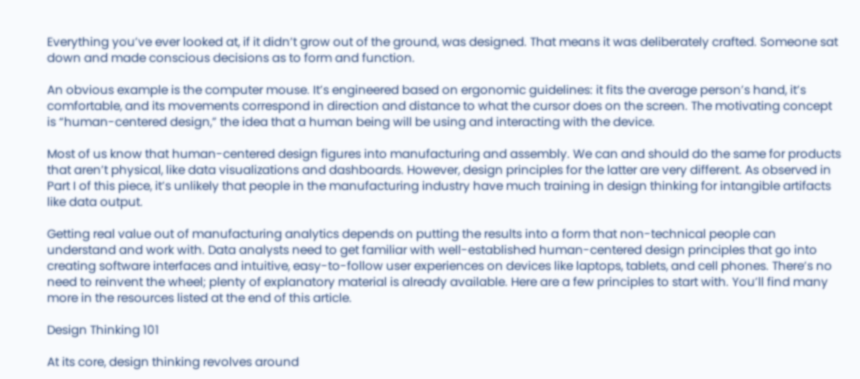Everything you’ve ever looked at, if it didn’t grow out of the ground, was designed. That means it was deliberately crafted. Someone sat down and made conscious decisions as to form and function.

An obvious example is the computer mouse. It’s engineered based on ergonomic guidelines: it fits the average person’s hand, it’s comfortable, and its movements correspond in direction and distance to what the cursor does on the screen. The motivating concept is “human-centered design,” the idea that a human being will be using and interacting with the device.

Most of us know that human-centered design figures into manufacturing and assembly. We can and should do the same for products that aren’t physical, like data visualizations and dashboards. However, design principles for the latter are very different. As observed in Part I of this piece, it’s unlikely that people in the manufacturing industry have much training in design thinking for intangible artifacts like data output.

Getting real value out of manufacturing analytics depends on putting the results into a form that non-technical people can understand and work with. Data analysts need to get familiar with well-established human-centered design principles that go into creating software interfaces and intuitive, easy-to-follow user experiences on devices like laptops, tablets, and cell phones. There’s no need to reinvent the wheel; plenty of explanatory material is already available. Here are a few principles to start with. You’ll find many more in the resources listed at the end of this article.

Design Thinking 101

At its core, design thinking revolves around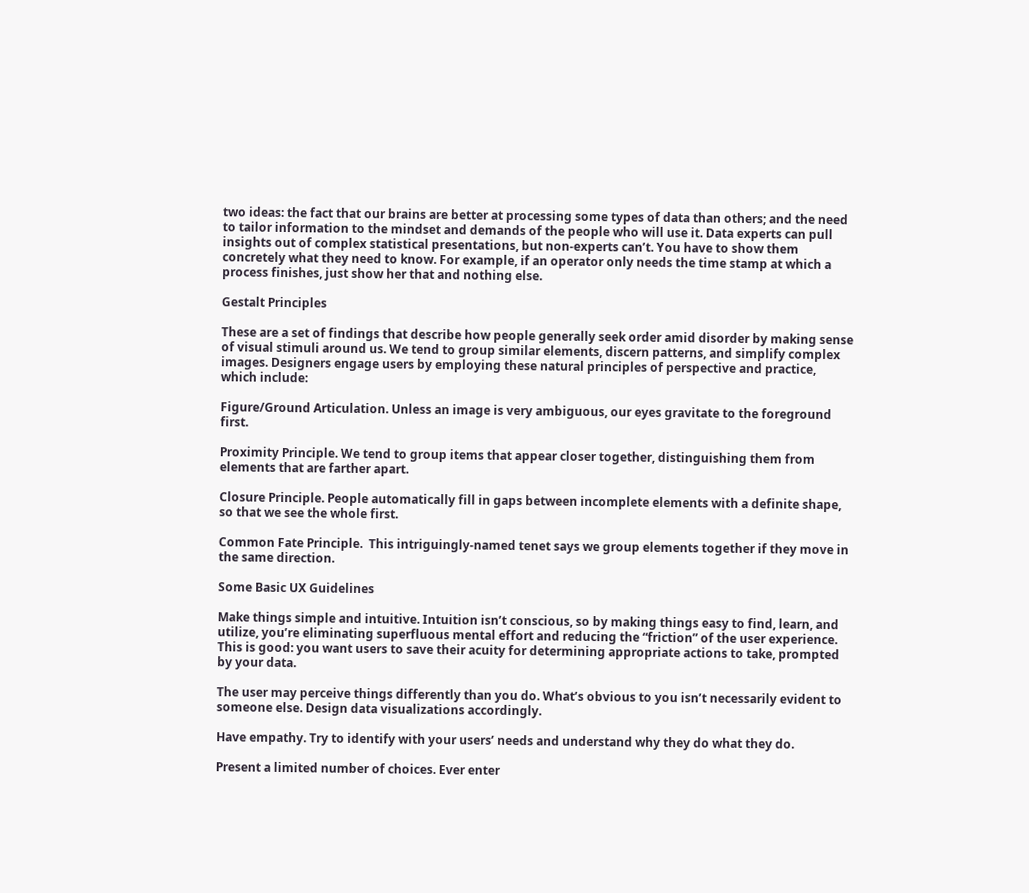two ideas: the fact that our brains are better at processing some types of data than others; and the need to tailor information to the mindset and demands of the people who will use it. Data experts can pull insights out of complex statistical presentations, but non-experts can’t. You have to show them concretely what they need to know. For example, if an operator only needs the time stamp at which a process finishes, just show her that and nothing else.

Gestalt Principles

These are a set of findings that describe how people generally seek order amid disorder by making sense of visual stimuli around us. We tend to group similar elements, discern patterns, and simplify complex images. Designers engage users by employing these natural principles of perspective and practice, which include:

Figure/Ground Articulation. Unless an image is very ambiguous, our eyes gravitate to the foreground first.

Proximity Principle. We tend to group items that appear closer together, distinguishing them from elements that are farther apart.

Closure Principle. People automatically fill in gaps between incomplete elements with a definite shape, so that we see the whole first.

Common Fate Principle.  This intriguingly-named tenet says we group elements together if they move in the same direction.

Some Basic UX Guidelines

Make things simple and intuitive. Intuition isn’t conscious, so by making things easy to find, learn, and utilize, you’re eliminating superfluous mental effort and reducing the “friction” of the user experience. This is good: you want users to save their acuity for determining appropriate actions to take, prompted by your data.

The user may perceive things differently than you do. What’s obvious to you isn’t necessarily evident to someone else. Design data visualizations accordingly.

Have empathy. Try to identify with your users’ needs and understand why they do what they do.

Present a limited number of choices. Ever enter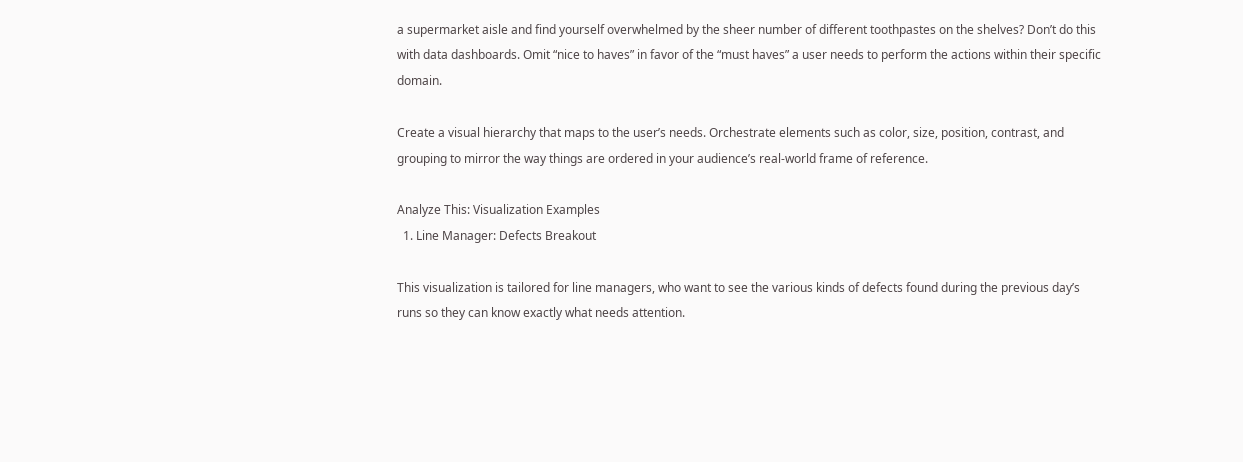a supermarket aisle and find yourself overwhelmed by the sheer number of different toothpastes on the shelves? Don’t do this with data dashboards. Omit “nice to haves” in favor of the “must haves” a user needs to perform the actions within their specific domain.

Create a visual hierarchy that maps to the user’s needs. Orchestrate elements such as color, size, position, contrast, and grouping to mirror the way things are ordered in your audience’s real-world frame of reference.

Analyze This: Visualization Examples
  1. Line Manager: Defects Breakout

This visualization is tailored for line managers, who want to see the various kinds of defects found during the previous day’s runs so they can know exactly what needs attention.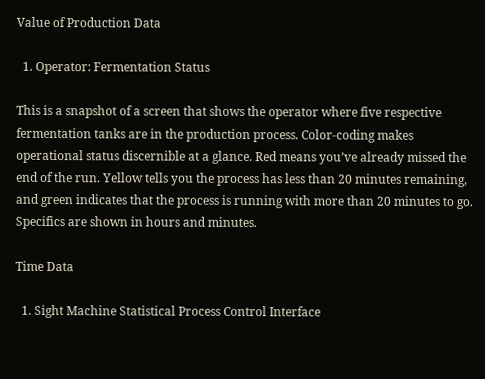Value of Production Data

  1. Operator: Fermentation Status

This is a snapshot of a screen that shows the operator where five respective fermentation tanks are in the production process. Color-coding makes operational status discernible at a glance. Red means you’ve already missed the end of the run. Yellow tells you the process has less than 20 minutes remaining, and green indicates that the process is running with more than 20 minutes to go. Specifics are shown in hours and minutes.

Time Data

  1. Sight Machine Statistical Process Control Interface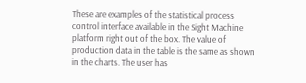These are examples of the statistical process control interface available in the Sight Machine platform right out of the box. The value of production data in the table is the same as shown in the charts. The user has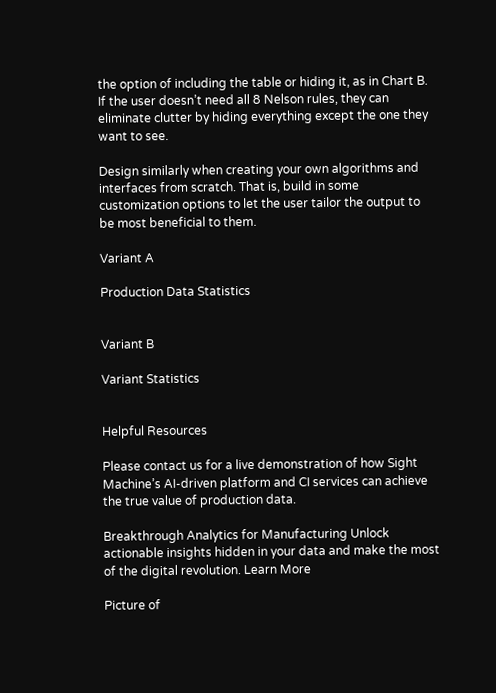the option of including the table or hiding it, as in Chart B. If the user doesn’t need all 8 Nelson rules, they can eliminate clutter by hiding everything except the one they want to see.

Design similarly when creating your own algorithms and interfaces from scratch. That is, build in some customization options to let the user tailor the output to be most beneficial to them.

Variant A

Production Data Statistics


Variant B

Variant Statistics


Helpful Resources

Please contact us for a live demonstration of how Sight Machine’s AI-driven platform and CI services can achieve the true value of production data.

Breakthrough Analytics for Manufacturing Unlock actionable insights hidden in your data and make the most of the digital revolution. Learn More

Picture of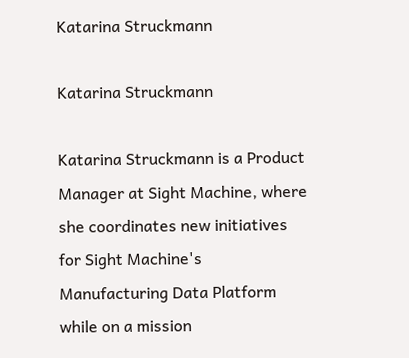Katarina Struckmann

Katarina Struckmann

Katarina Struckmann is a Product Manager at Sight Machine, where she coordinates new initiatives for Sight Machine's Manufacturing Data Platform while on a mission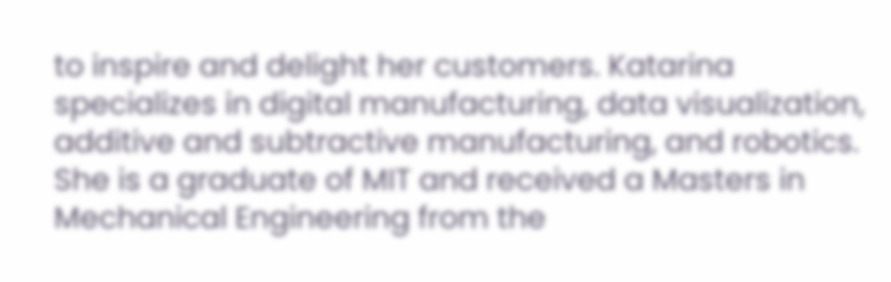to inspire and delight her customers. Katarina specializes in digital manufacturing, data visualization, additive and subtractive manufacturing, and robotics. She is a graduate of MIT and received a Masters in Mechanical Engineering from the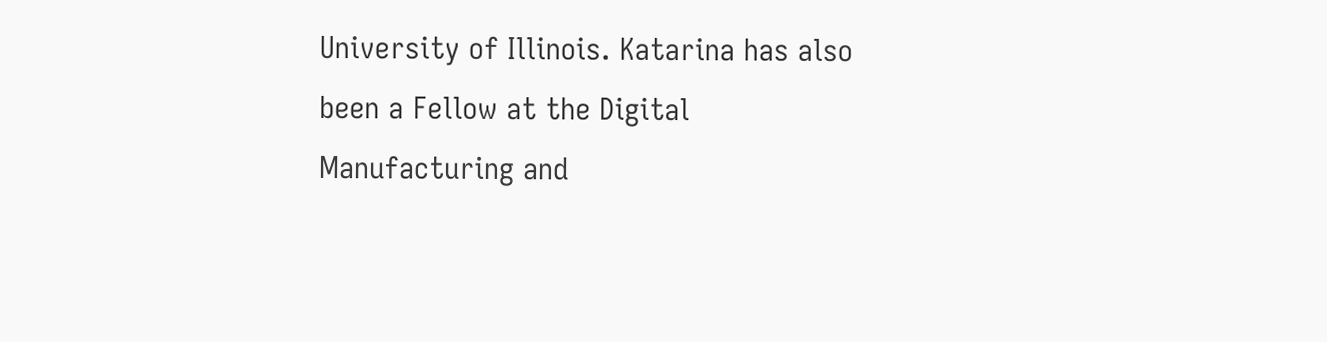University of Illinois. Katarina has also been a Fellow at the Digital Manufacturing and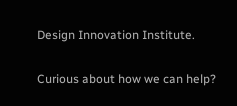Design Innovation Institute.

Curious about how we can help?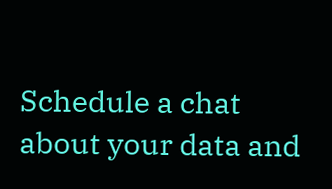Schedule a chat about your data and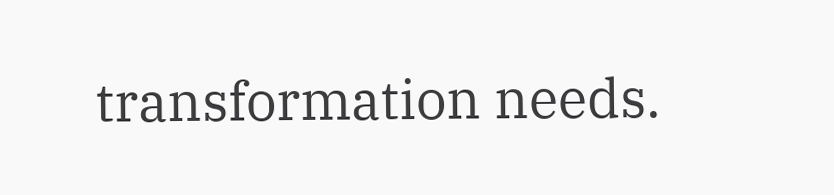transformation needs.